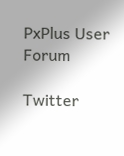PxPlus User Forum

Twitter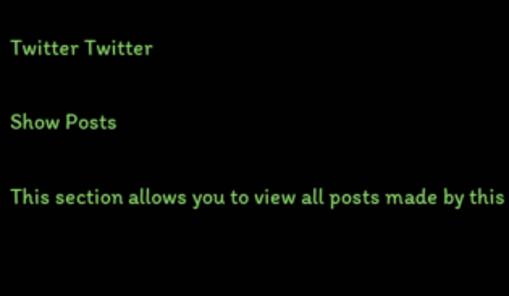Twitter Twitter

Show Posts

This section allows you to view all posts made by this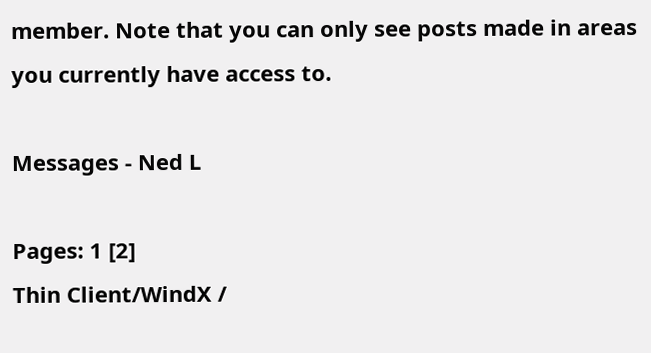member. Note that you can only see posts made in areas you currently have access to.

Messages - Ned L

Pages: 1 [2]
Thin Client/WindX /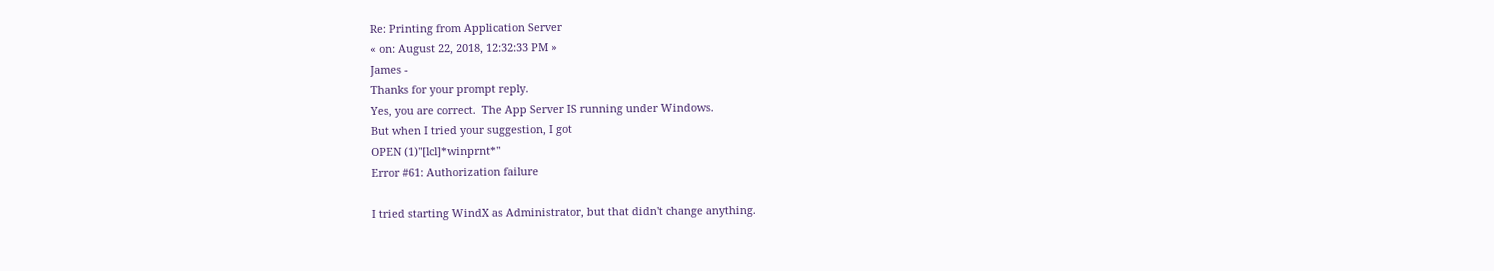Re: Printing from Application Server
« on: August 22, 2018, 12:32:33 PM »
James -
Thanks for your prompt reply.
Yes, you are correct.  The App Server IS running under Windows.
But when I tried your suggestion, I got
OPEN (1)"[lcl]*winprnt*"
Error #61: Authorization failure

I tried starting WindX as Administrator, but that didn't change anything.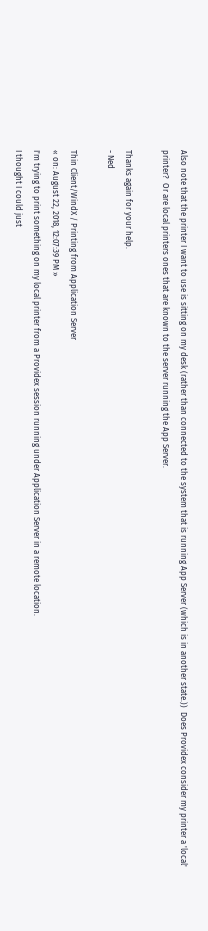Also note that the printer I want to use is sitting on my desk (rather than connected to the system that is running App Server (which is in another state.))  Does Providex consider my printer a 'local' printer?  Or are local printers ones that are known to the server running the App Server.

Thanks again for your help.
- Ned

Thin Client/WindX / Printing from Application Server
« on: August 22, 2018, 12:07:39 PM »
I'm trying to print something on my local printer from a Providex session running under Application Server in a remote location.
I thought I could just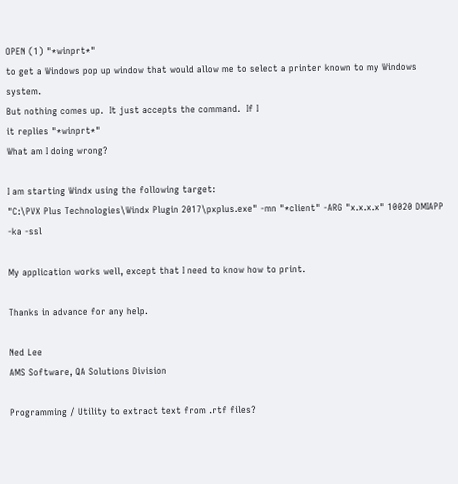OPEN (1) "*winprt*"
to get a Windows pop up window that would allow me to select a printer known to my Windows system.
But nothing comes up.  It just accepts the command.  If I
it replies "*winprt*"
What am I doing wrong?

I am starting Windx using the following target:
"C:\PVX Plus Technologies\Windx Plugin 2017\pxplus.exe" -mn "*client" -ARG "x.x.x.x" 10020 DMIAPP -ka -ssl

My application works well, except that I need to know how to print.

Thanks in advance for any help.

Ned Lee
AMS Software, QA Solutions Division

Programming / Utility to extract text from .rtf files?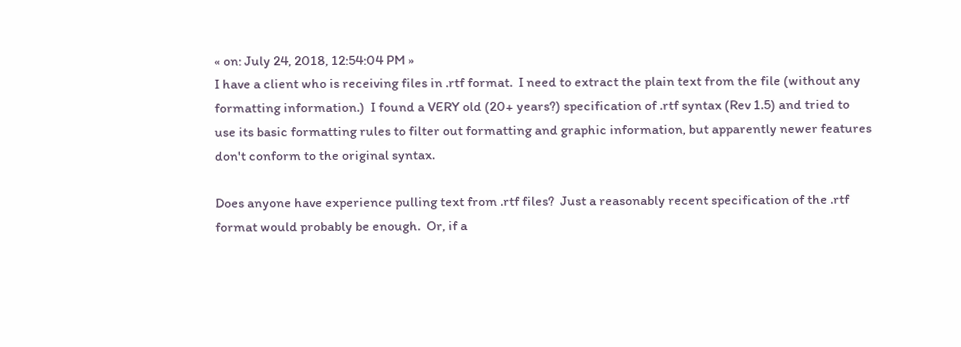« on: July 24, 2018, 12:54:04 PM »
I have a client who is receiving files in .rtf format.  I need to extract the plain text from the file (without any formatting information.)  I found a VERY old (20+ years?) specification of .rtf syntax (Rev 1.5) and tried to use its basic formatting rules to filter out formatting and graphic information, but apparently newer features don't conform to the original syntax.

Does anyone have experience pulling text from .rtf files?  Just a reasonably recent specification of the .rtf format would probably be enough.  Or, if a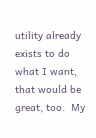utility already exists to do what I want, that would be great, too.  My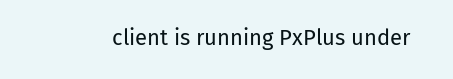client is running PxPlus under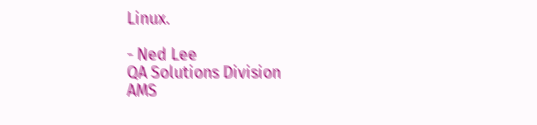Linux.

- Ned Lee
QA Solutions Division
AMS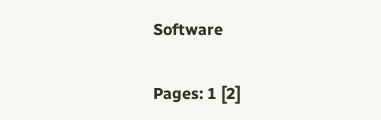Software

Pages: 1 [2]